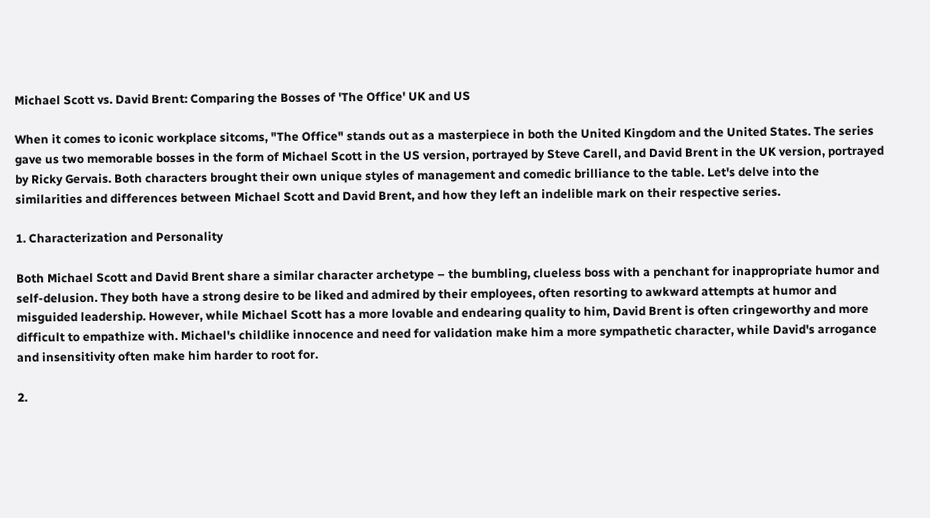Michael Scott vs. David Brent: Comparing the Bosses of 'The Office' UK and US

When it comes to iconic workplace sitcoms, "The Office" stands out as a masterpiece in both the United Kingdom and the United States. The series gave us two memorable bosses in the form of Michael Scott in the US version, portrayed by Steve Carell, and David Brent in the UK version, portrayed by Ricky Gervais. Both characters brought their own unique styles of management and comedic brilliance to the table. Let's delve into the similarities and differences between Michael Scott and David Brent, and how they left an indelible mark on their respective series.

1. Characterization and Personality

Both Michael Scott and David Brent share a similar character archetype – the bumbling, clueless boss with a penchant for inappropriate humor and self-delusion. They both have a strong desire to be liked and admired by their employees, often resorting to awkward attempts at humor and misguided leadership. However, while Michael Scott has a more lovable and endearing quality to him, David Brent is often cringeworthy and more difficult to empathize with. Michael's childlike innocence and need for validation make him a more sympathetic character, while David's arrogance and insensitivity often make him harder to root for.

2.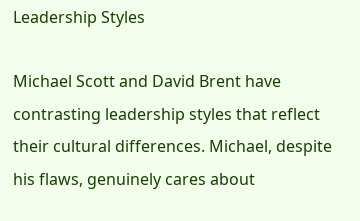Leadership Styles

Michael Scott and David Brent have contrasting leadership styles that reflect their cultural differences. Michael, despite his flaws, genuinely cares about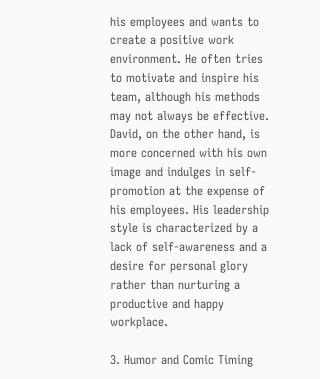his employees and wants to create a positive work environment. He often tries to motivate and inspire his team, although his methods may not always be effective. David, on the other hand, is more concerned with his own image and indulges in self-promotion at the expense of his employees. His leadership style is characterized by a lack of self-awareness and a desire for personal glory rather than nurturing a productive and happy workplace.

3. Humor and Comic Timing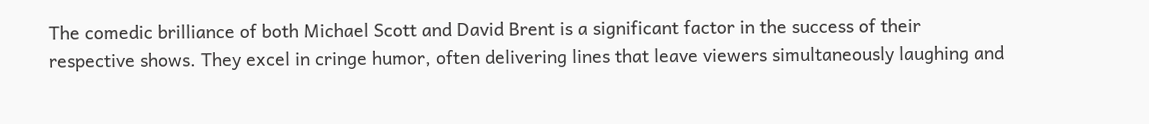The comedic brilliance of both Michael Scott and David Brent is a significant factor in the success of their respective shows. They excel in cringe humor, often delivering lines that leave viewers simultaneously laughing and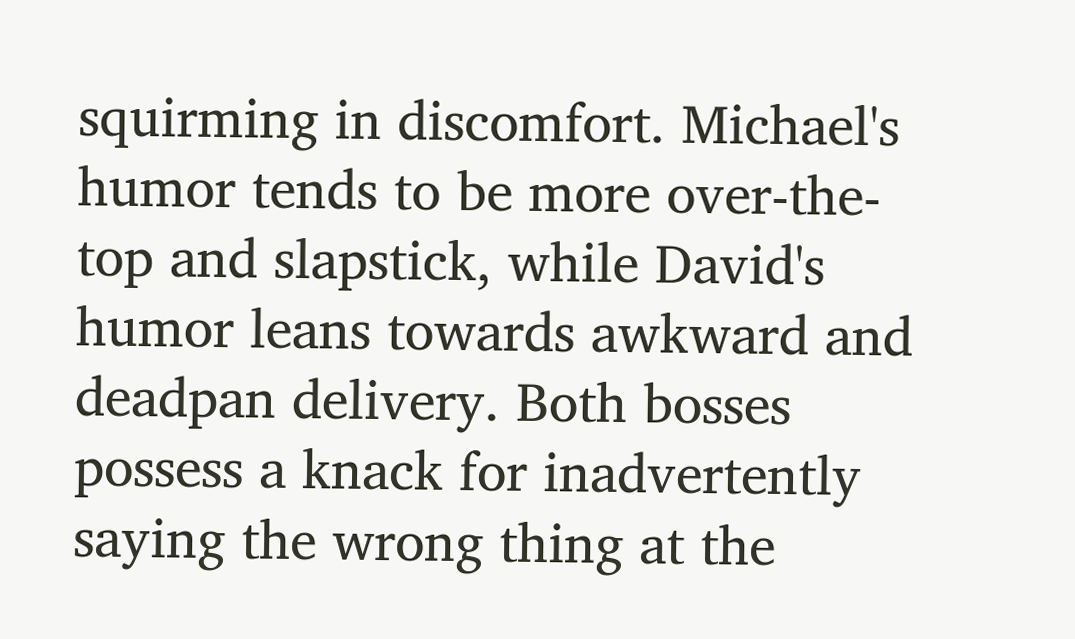squirming in discomfort. Michael's humor tends to be more over-the-top and slapstick, while David's humor leans towards awkward and deadpan delivery. Both bosses possess a knack for inadvertently saying the wrong thing at the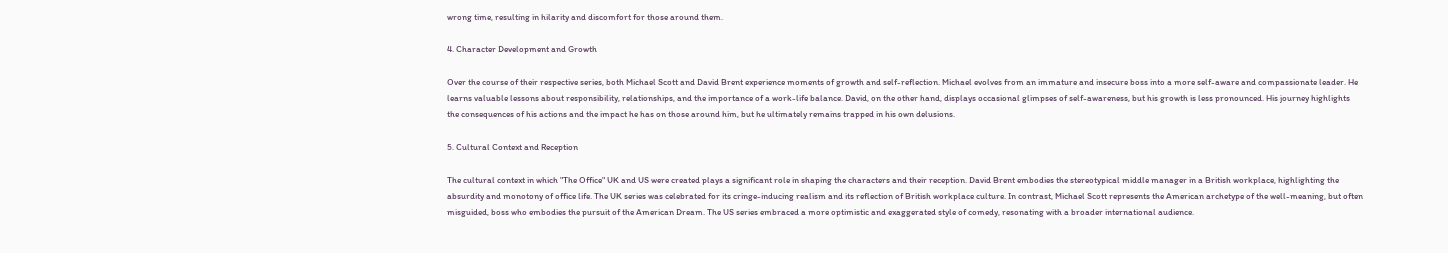wrong time, resulting in hilarity and discomfort for those around them.

4. Character Development and Growth

Over the course of their respective series, both Michael Scott and David Brent experience moments of growth and self-reflection. Michael evolves from an immature and insecure boss into a more self-aware and compassionate leader. He learns valuable lessons about responsibility, relationships, and the importance of a work-life balance. David, on the other hand, displays occasional glimpses of self-awareness, but his growth is less pronounced. His journey highlights the consequences of his actions and the impact he has on those around him, but he ultimately remains trapped in his own delusions.

5. Cultural Context and Reception

The cultural context in which "The Office" UK and US were created plays a significant role in shaping the characters and their reception. David Brent embodies the stereotypical middle manager in a British workplace, highlighting the absurdity and monotony of office life. The UK series was celebrated for its cringe-inducing realism and its reflection of British workplace culture. In contrast, Michael Scott represents the American archetype of the well-meaning, but often misguided, boss who embodies the pursuit of the American Dream. The US series embraced a more optimistic and exaggerated style of comedy, resonating with a broader international audience.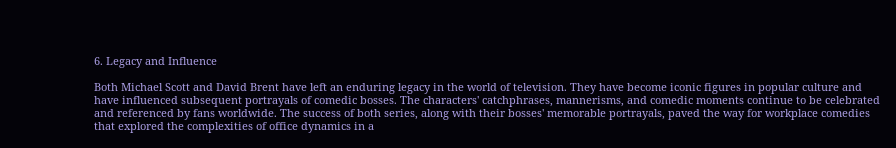6. Legacy and Influence

Both Michael Scott and David Brent have left an enduring legacy in the world of television. They have become iconic figures in popular culture and have influenced subsequent portrayals of comedic bosses. The characters' catchphrases, mannerisms, and comedic moments continue to be celebrated and referenced by fans worldwide. The success of both series, along with their bosses' memorable portrayals, paved the way for workplace comedies that explored the complexities of office dynamics in a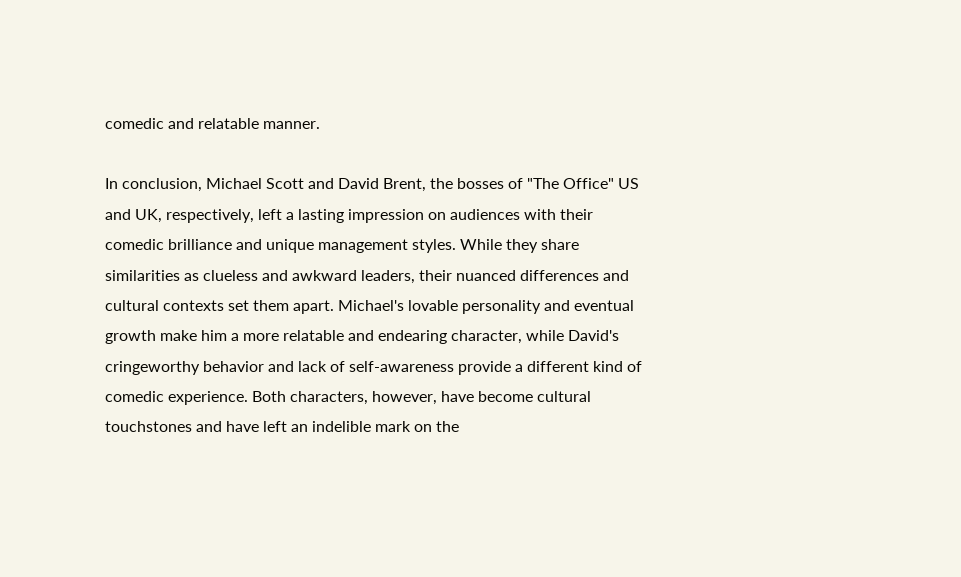comedic and relatable manner.

In conclusion, Michael Scott and David Brent, the bosses of "The Office" US and UK, respectively, left a lasting impression on audiences with their comedic brilliance and unique management styles. While they share similarities as clueless and awkward leaders, their nuanced differences and cultural contexts set them apart. Michael's lovable personality and eventual growth make him a more relatable and endearing character, while David's cringeworthy behavior and lack of self-awareness provide a different kind of comedic experience. Both characters, however, have become cultural touchstones and have left an indelible mark on the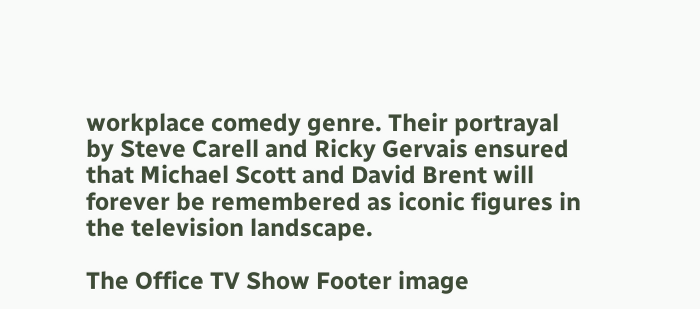workplace comedy genre. Their portrayal by Steve Carell and Ricky Gervais ensured that Michael Scott and David Brent will forever be remembered as iconic figures in the television landscape.

The Office TV Show Footer image